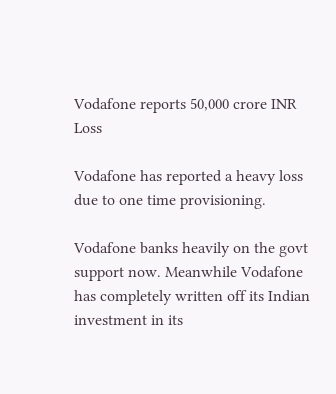Vodafone reports 50,000 crore INR Loss

Vodafone has reported a heavy loss due to one time provisioning.

Vodafone banks heavily on the govt support now. Meanwhile Vodafone has completely written off its Indian investment in its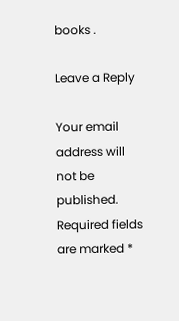books .

Leave a Reply

Your email address will not be published. Required fields are marked *